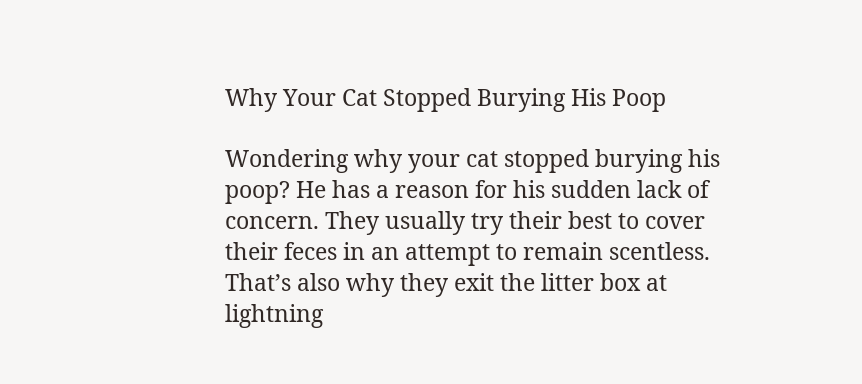Why Your Cat Stopped Burying His Poop

Wondering why your cat stopped burying his poop? He has a reason for his sudden lack of concern. They usually try their best to cover their feces in an attempt to remain scentless. That’s also why they exit the litter box at lightning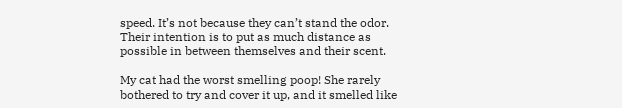speed. It’s not because they can’t stand the odor. Their intention is to put as much distance as possible in between themselves and their scent.

My cat had the worst smelling poop! She rarely bothered to try and cover it up, and it smelled like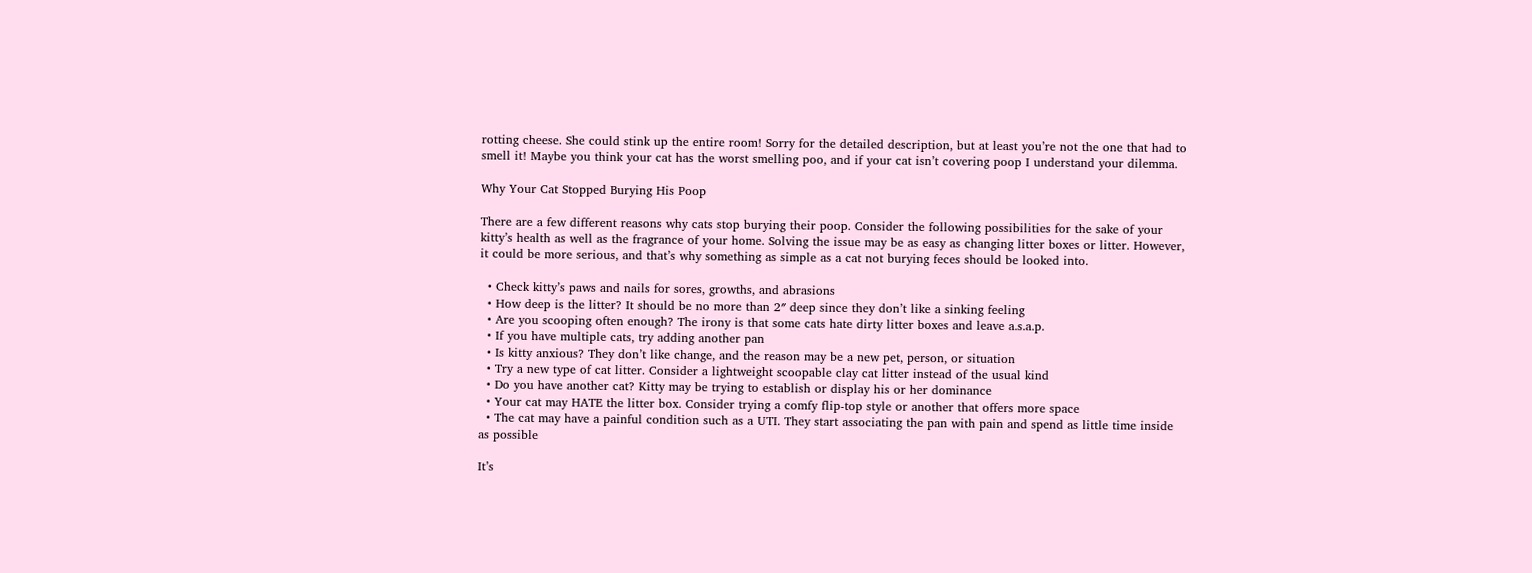rotting cheese. She could stink up the entire room! Sorry for the detailed description, but at least you’re not the one that had to smell it! Maybe you think your cat has the worst smelling poo, and if your cat isn’t covering poop I understand your dilemma.

Why Your Cat Stopped Burying His Poop

There are a few different reasons why cats stop burying their poop. Consider the following possibilities for the sake of your kitty’s health as well as the fragrance of your home. Solving the issue may be as easy as changing litter boxes or litter. However, it could be more serious, and that’s why something as simple as a cat not burying feces should be looked into.

  • Check kitty’s paws and nails for sores, growths, and abrasions
  • How deep is the litter? It should be no more than 2″ deep since they don’t like a sinking feeling
  • Are you scooping often enough? The irony is that some cats hate dirty litter boxes and leave a.s.a.p.
  • If you have multiple cats, try adding another pan
  • Is kitty anxious? They don’t like change, and the reason may be a new pet, person, or situation
  • Try a new type of cat litter. Consider a lightweight scoopable clay cat litter instead of the usual kind
  • Do you have another cat? Kitty may be trying to establish or display his or her dominance
  • Your cat may HATE the litter box. Consider trying a comfy flip-top style or another that offers more space
  • The cat may have a painful condition such as a UTI. They start associating the pan with pain and spend as little time inside as possible

It’s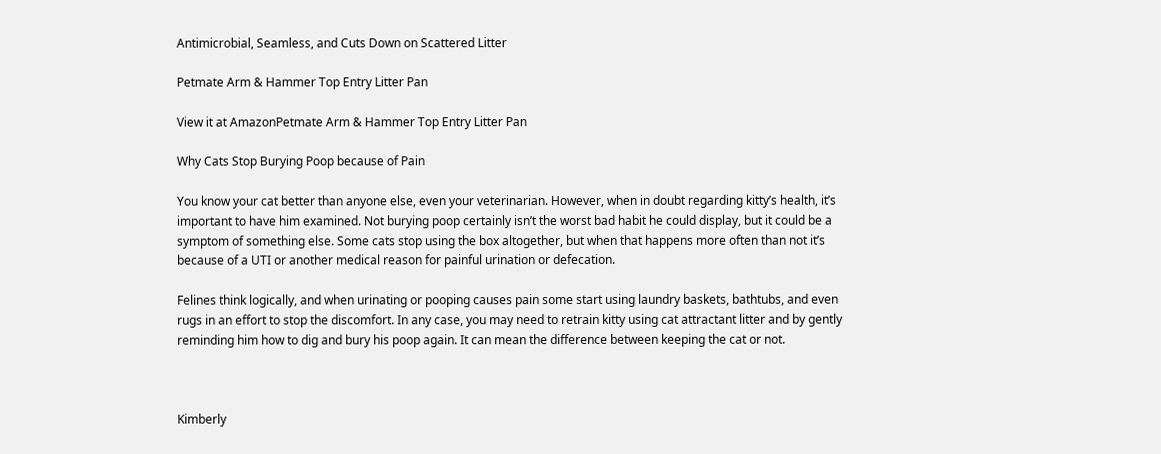Antimicrobial, Seamless, and Cuts Down on Scattered Litter

Petmate Arm & Hammer Top Entry Litter Pan

View it at AmazonPetmate Arm & Hammer Top Entry Litter Pan

Why Cats Stop Burying Poop because of Pain

You know your cat better than anyone else, even your veterinarian. However, when in doubt regarding kitty’s health, it’s important to have him examined. Not burying poop certainly isn’t the worst bad habit he could display, but it could be a symptom of something else. Some cats stop using the box altogether, but when that happens more often than not it’s because of a UTI or another medical reason for painful urination or defecation.

Felines think logically, and when urinating or pooping causes pain some start using laundry baskets, bathtubs, and even rugs in an effort to stop the discomfort. In any case, you may need to retrain kitty using cat attractant litter and by gently reminding him how to dig and bury his poop again. It can mean the difference between keeping the cat or not.



Kimberly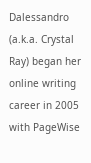Dalessandro (a.k.a. Crystal Ray) began her online writing career in 2005 with PageWise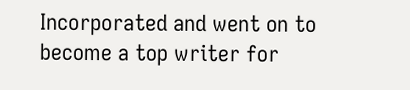Incorporated and went on to become a top writer for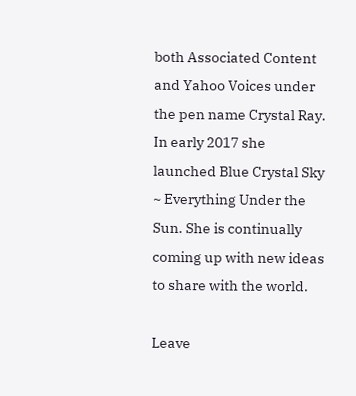both Associated Content and Yahoo Voices under the pen name Crystal Ray. In early 2017 she launched Blue Crystal Sky ~ Everything Under the Sun. She is continually coming up with new ideas to share with the world.

Leave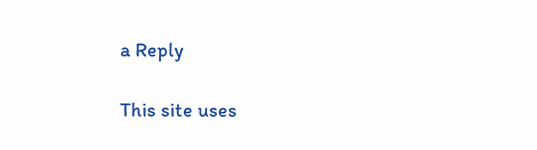a Reply

This site uses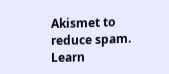Akismet to reduce spam. Learn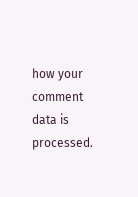how your comment data is processed.